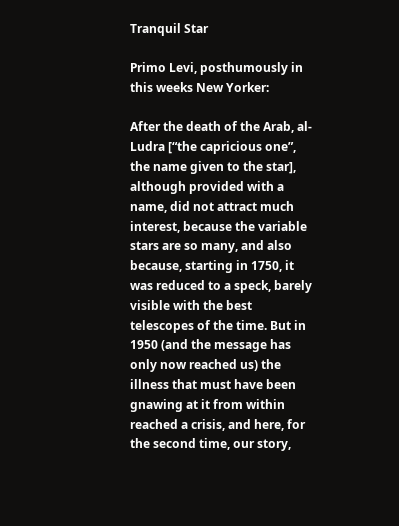Tranquil Star

Primo Levi, posthumously in this weeks New Yorker:

After the death of the Arab, al-Ludra [“the capricious one”, the name given to the star], although provided with a name, did not attract much interest, because the variable stars are so many, and also because, starting in 1750, it was reduced to a speck, barely visible with the best telescopes of the time. But in 1950 (and the message has only now reached us) the illness that must have been gnawing at it from within reached a crisis, and here, for the second time, our story,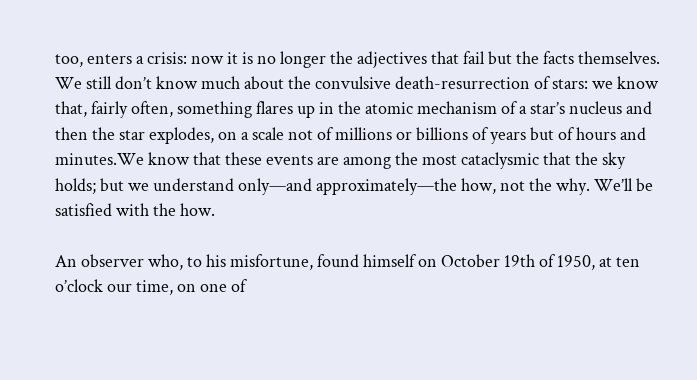too, enters a crisis: now it is no longer the adjectives that fail but the facts themselves. We still don’t know much about the convulsive death-resurrection of stars: we know that, fairly often, something flares up in the atomic mechanism of a star’s nucleus and then the star explodes, on a scale not of millions or billions of years but of hours and minutes.We know that these events are among the most cataclysmic that the sky holds; but we understand only—and approximately—the how, not the why. We’ll be satisfied with the how.

An observer who, to his misfortune, found himself on October 19th of 1950, at ten o’clock our time, on one of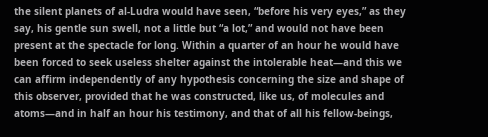the silent planets of al-Ludra would have seen, “before his very eyes,” as they say, his gentle sun swell, not a little but “a lot,” and would not have been present at the spectacle for long. Within a quarter of an hour he would have been forced to seek useless shelter against the intolerable heat—and this we can affirm independently of any hypothesis concerning the size and shape of this observer, provided that he was constructed, like us, of molecules and atoms—and in half an hour his testimony, and that of all his fellow-beings,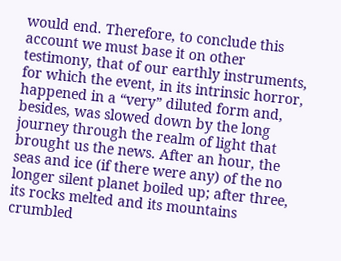would end. Therefore, to conclude this account we must base it on other testimony, that of our earthly instruments, for which the event, in its intrinsic horror, happened in a “very” diluted form and, besides, was slowed down by the long journey through the realm of light that brought us the news. After an hour, the seas and ice (if there were any) of the no longer silent planet boiled up; after three, its rocks melted and its mountains crumbled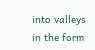into valleys in the form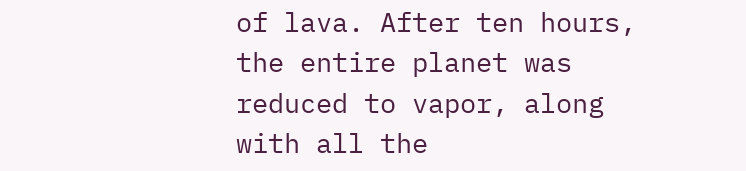of lava. After ten hours, the entire planet was reduced to vapor, along with all the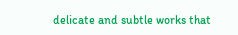delicate and subtle works that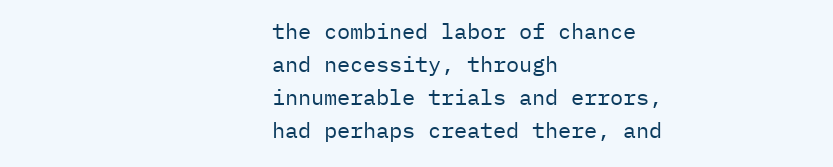the combined labor of chance and necessity, through innumerable trials and errors, had perhaps created there, and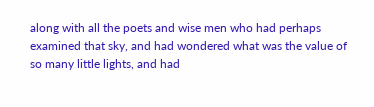along with all the poets and wise men who had perhaps examined that sky, and had wondered what was the value of so many little lights, and had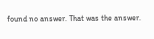found no answer. That was the answer.